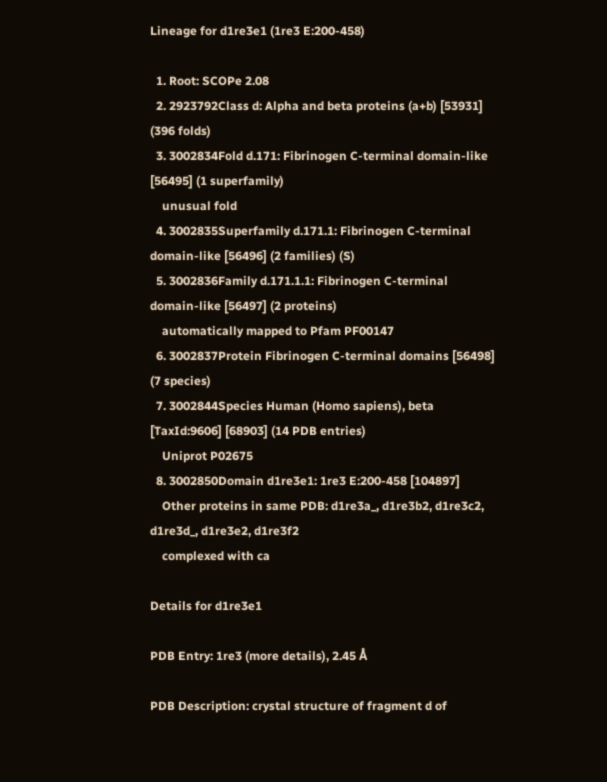Lineage for d1re3e1 (1re3 E:200-458)

  1. Root: SCOPe 2.08
  2. 2923792Class d: Alpha and beta proteins (a+b) [53931] (396 folds)
  3. 3002834Fold d.171: Fibrinogen C-terminal domain-like [56495] (1 superfamily)
    unusual fold
  4. 3002835Superfamily d.171.1: Fibrinogen C-terminal domain-like [56496] (2 families) (S)
  5. 3002836Family d.171.1.1: Fibrinogen C-terminal domain-like [56497] (2 proteins)
    automatically mapped to Pfam PF00147
  6. 3002837Protein Fibrinogen C-terminal domains [56498] (7 species)
  7. 3002844Species Human (Homo sapiens), beta [TaxId:9606] [68903] (14 PDB entries)
    Uniprot P02675
  8. 3002850Domain d1re3e1: 1re3 E:200-458 [104897]
    Other proteins in same PDB: d1re3a_, d1re3b2, d1re3c2, d1re3d_, d1re3e2, d1re3f2
    complexed with ca

Details for d1re3e1

PDB Entry: 1re3 (more details), 2.45 Å

PDB Description: crystal structure of fragment d of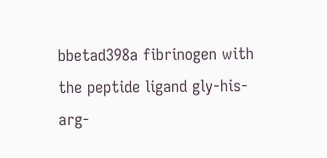bbetad398a fibrinogen with the peptide ligand gly-his-arg-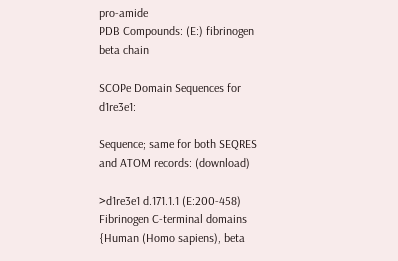pro-amide
PDB Compounds: (E:) fibrinogen beta chain

SCOPe Domain Sequences for d1re3e1:

Sequence; same for both SEQRES and ATOM records: (download)

>d1re3e1 d.171.1.1 (E:200-458) Fibrinogen C-terminal domains {Human (Homo sapiens), beta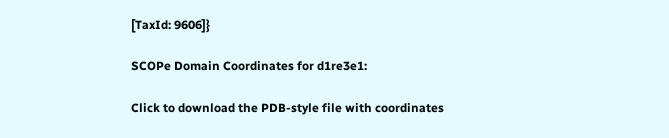[TaxId: 9606]}

SCOPe Domain Coordinates for d1re3e1:

Click to download the PDB-style file with coordinates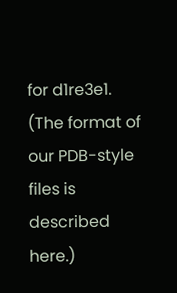for d1re3e1.
(The format of our PDB-style files is described here.)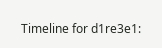Timeline for d1re3e1: